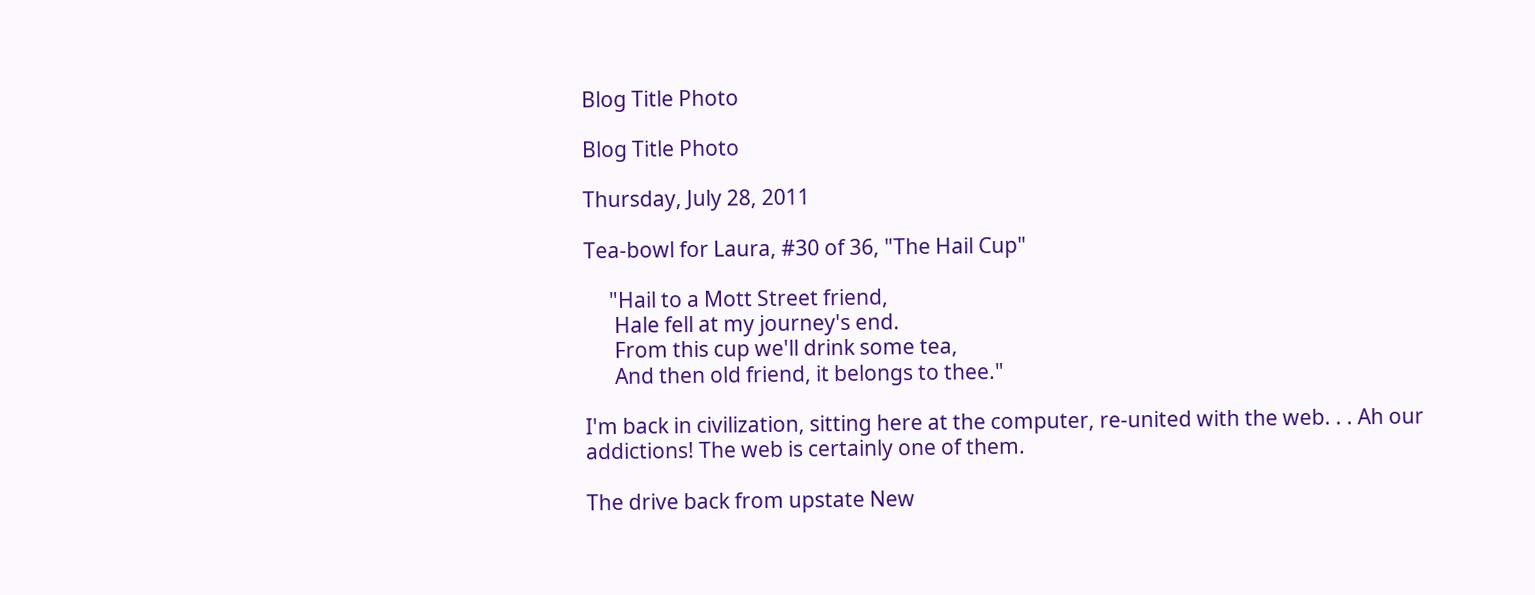Blog Title Photo

Blog Title Photo

Thursday, July 28, 2011

Tea-bowl for Laura, #30 of 36, "The Hail Cup"

     "Hail to a Mott Street friend,
      Hale fell at my journey's end.
      From this cup we'll drink some tea,
      And then old friend, it belongs to thee."

I'm back in civilization, sitting here at the computer, re-united with the web. . . Ah our addictions! The web is certainly one of them.

The drive back from upstate New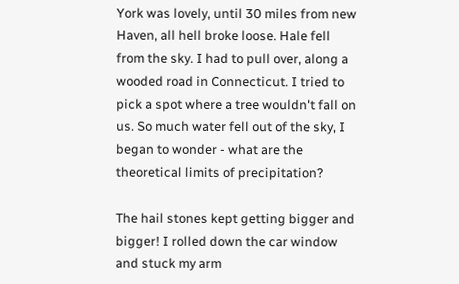York was lovely, until 30 miles from new Haven, all hell broke loose. Hale fell from the sky. I had to pull over, along a wooded road in Connecticut. I tried to pick a spot where a tree wouldn't fall on us. So much water fell out of the sky, I began to wonder - what are the theoretical limits of precipitation?

The hail stones kept getting bigger and bigger! I rolled down the car window and stuck my arm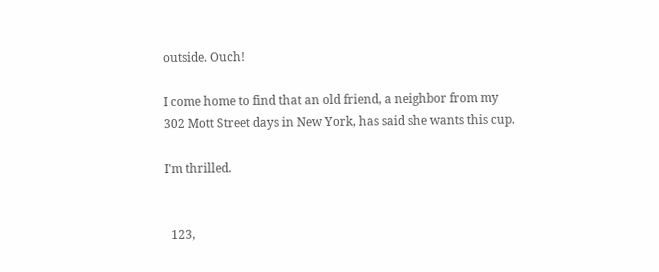outside. Ouch!

I come home to find that an old friend, a neighbor from my 302 Mott Street days in New York, has said she wants this cup.

I'm thrilled.


  123,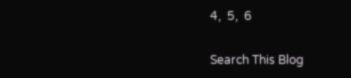4,  5,  6

Search This Blog